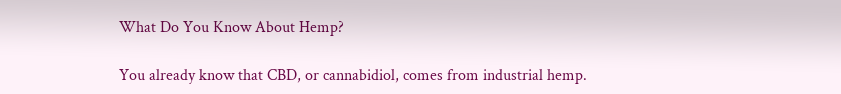What Do You Know About Hemp?

You already know that CBD, or cannabidiol, comes from industrial hemp.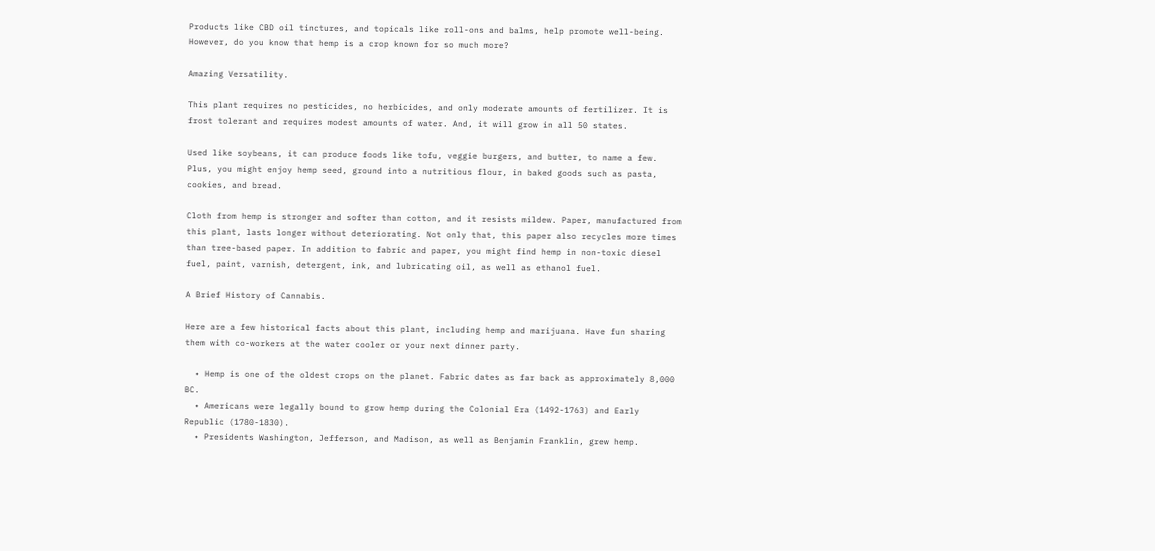Products like CBD oil tinctures, and topicals like roll-ons and balms, help promote well-being. However, do you know that hemp is a crop known for so much more?

Amazing Versatility.

This plant requires no pesticides, no herbicides, and only moderate amounts of fertilizer. It is frost tolerant and requires modest amounts of water. And, it will grow in all 50 states.

Used like soybeans, it can produce foods like tofu, veggie burgers, and butter, to name a few. Plus, you might enjoy hemp seed, ground into a nutritious flour, in baked goods such as pasta, cookies, and bread.

Cloth from hemp is stronger and softer than cotton, and it resists mildew. Paper, manufactured from this plant, lasts longer without deteriorating. Not only that, this paper also recycles more times than tree-based paper. In addition to fabric and paper, you might find hemp in non-toxic diesel fuel, paint, varnish, detergent, ink, and lubricating oil, as well as ethanol fuel.

A Brief History of Cannabis.

Here are a few historical facts about this plant, including hemp and marijuana. Have fun sharing them with co-workers at the water cooler or your next dinner party.

  • Hemp is one of the oldest crops on the planet. Fabric dates as far back as approximately 8,000 BC.
  • Americans were legally bound to grow hemp during the Colonial Era (1492-1763) and Early Republic (1780-1830).
  • Presidents Washington, Jefferson, and Madison, as well as Benjamin Franklin, grew hemp.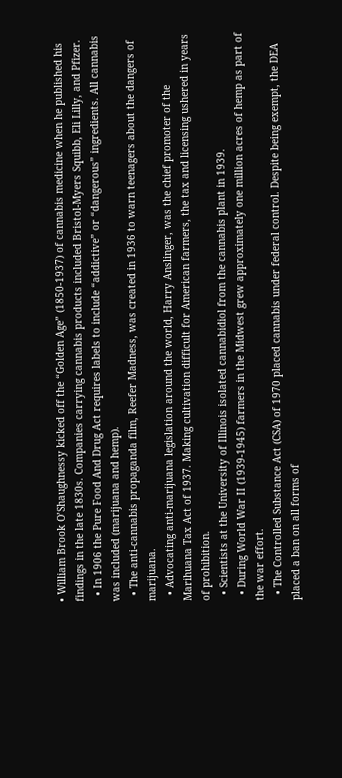• William Brook O’Shaughnessy kicked off the “Golden Age” (1850-1937) of cannabis medicine when he published his findings in the late 1830s. Companies carrying cannabis products included Bristol-Myers Squibb, Eli Lilly, and Pfizer.
  • In 1906 the Pure Food And Drug Act requires labels to include “addictive” or “dangerous” ingredients. All cannabis was included (marijuana and hemp).
  • The anti-cannabis propaganda film, Reefer Madness, was created in 1936 to warn teenagers about the dangers of marijuana.
  • Advocating anti-marijuana legislation around the world, Harry Anslinger, was the chief promoter of the Marihuana Tax Act of 1937. Making cultivation difficult for American farmers, the tax and licensing ushered in years of prohibition.
  • Scientists at the University of Illinois isolated cannabidiol from the cannabis plant in 1939.
  • During World War II (1939-1945) farmers in the Midwest grew approximately one million acres of hemp as part of the war effort.
  • The Controlled Substance Act (CSA) of 1970 placed cannabis under federal control. Despite being exempt, the DEA placed a ban on all forms of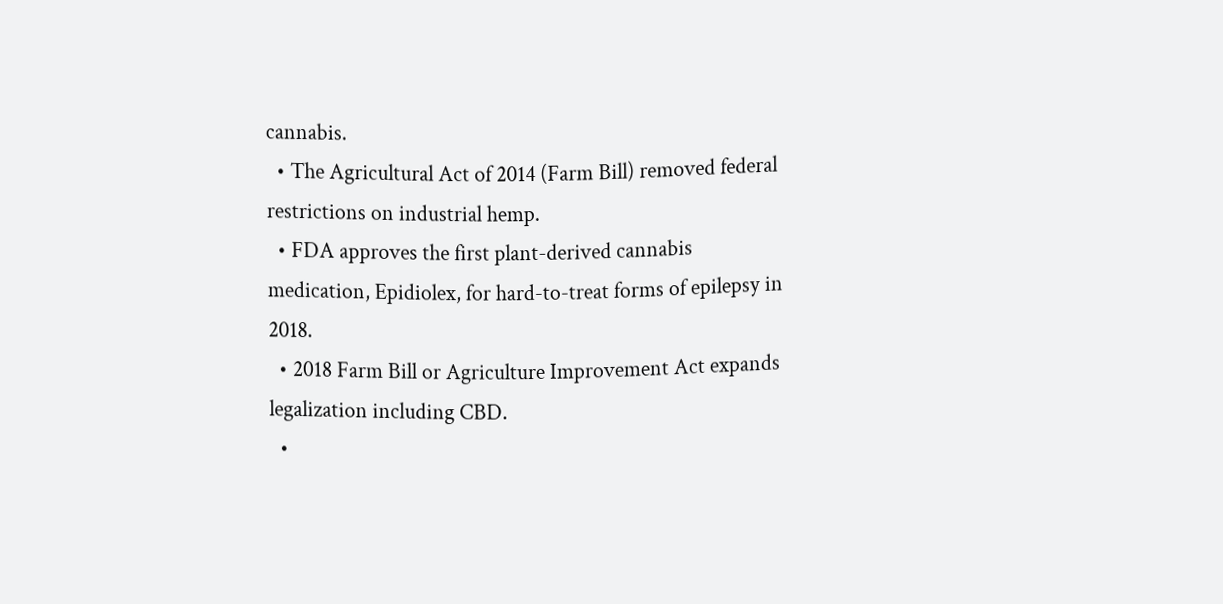cannabis.
  • The Agricultural Act of 2014 (Farm Bill) removed federal restrictions on industrial hemp.
  • FDA approves the first plant-derived cannabis medication, Epidiolex, for hard-to-treat forms of epilepsy in 2018.
  • 2018 Farm Bill or Agriculture Improvement Act expands legalization including CBD.
  •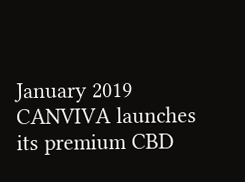January 2019 CANVIVA launches its premium CBD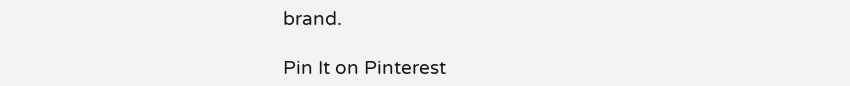brand.

Pin It on Pinterest